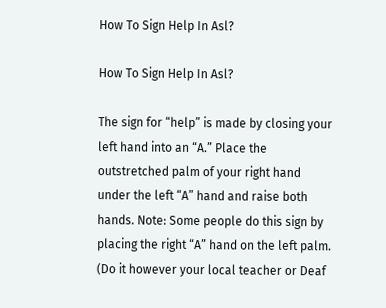How To Sign Help In Asl?

How To Sign Help In Asl?

The sign for “help” is made by closing your left hand into an “A.” Place the outstretched palm of your right hand under the left “A” hand and raise both hands. Note: Some people do this sign by placing the right “A” hand on the left palm. (Do it however your local teacher or Deaf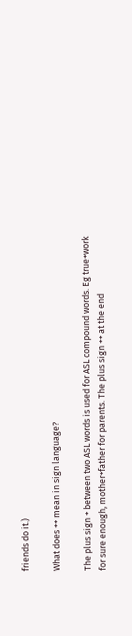friends do it.)

What does ++ mean in sign language?

The plus sign + between two ASL words is used for ASL compound words. Eg true+work for sure enough, mother+father for parents. The plus sign ++ at the end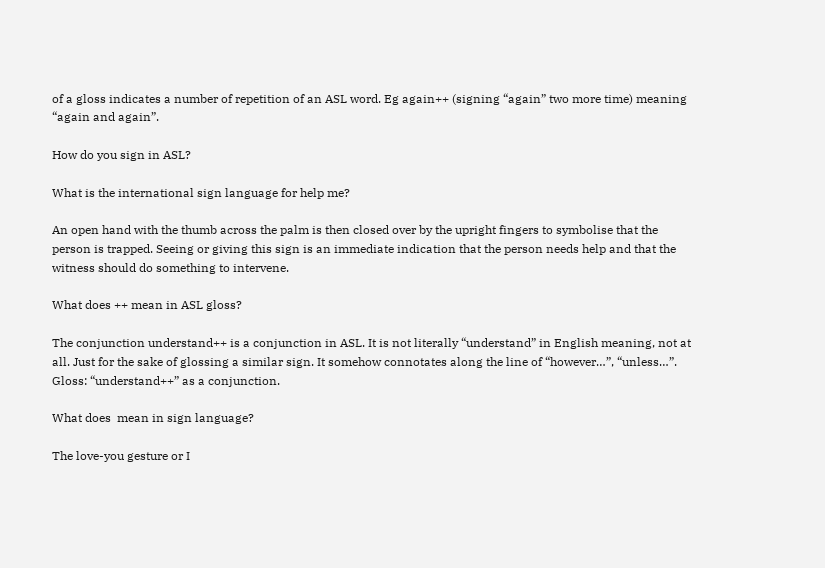of a gloss indicates a number of repetition of an ASL word. Eg again++ (signing “again” two more time) meaning “again and again”.

How do you sign in ASL?

What is the international sign language for help me?

An open hand with the thumb across the palm is then closed over by the upright fingers to symbolise that the person is trapped. Seeing or giving this sign is an immediate indication that the person needs help and that the witness should do something to intervene.

What does ++ mean in ASL gloss?

The conjunction understand++ is a conjunction in ASL. It is not literally “understand” in English meaning, not at all. Just for the sake of glossing a similar sign. It somehow connotates along the line of “however…”, “unless…”. Gloss: “understand++” as a conjunction.

What does  mean in sign language?

The love-you gesture or I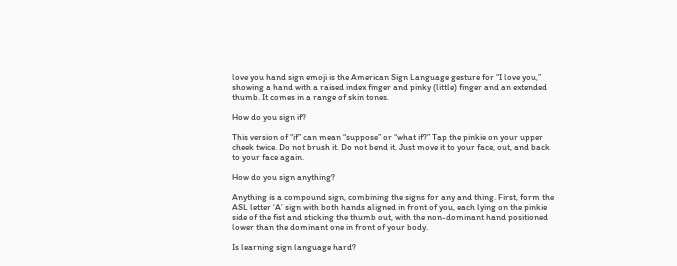love you hand sign emoji is the American Sign Language gesture for “I love you,” showing a hand with a raised index finger and pinky (little) finger and an extended thumb. It comes in a range of skin tones.

How do you sign if?

This version of “if” can mean “suppose” or “what if?” Tap the pinkie on your upper cheek twice. Do not brush it. Do not bend it. Just move it to your face, out, and back to your face again.

How do you sign anything?

Anything is a compound sign, combining the signs for any and thing. First, form the ASL letter ‘A’ sign with both hands aligned in front of you, each lying on the pinkie side of the fist and sticking the thumb out, with the non-dominant hand positioned lower than the dominant one in front of your body.

Is learning sign language hard?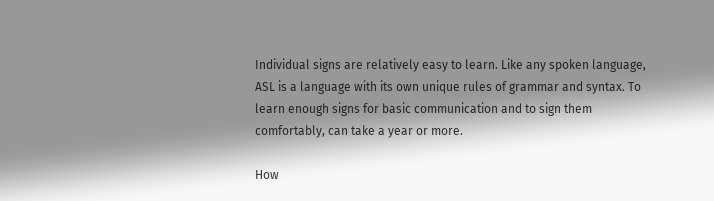Individual signs are relatively easy to learn. Like any spoken language, ASL is a language with its own unique rules of grammar and syntax. To learn enough signs for basic communication and to sign them comfortably, can take a year or more.

How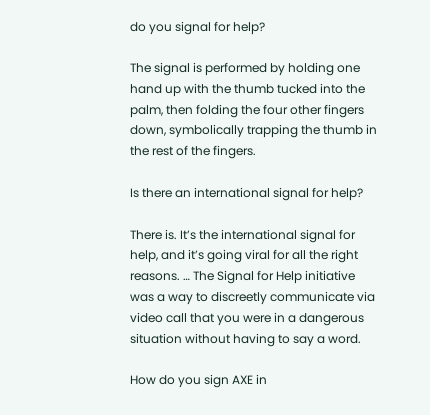do you signal for help?

The signal is performed by holding one hand up with the thumb tucked into the palm, then folding the four other fingers down, symbolically trapping the thumb in the rest of the fingers.

Is there an international signal for help?

There is. It’s the international signal for help, and it’s going viral for all the right reasons. … The Signal for Help initiative was a way to discreetly communicate via video call that you were in a dangerous situation without having to say a word.

How do you sign AXE in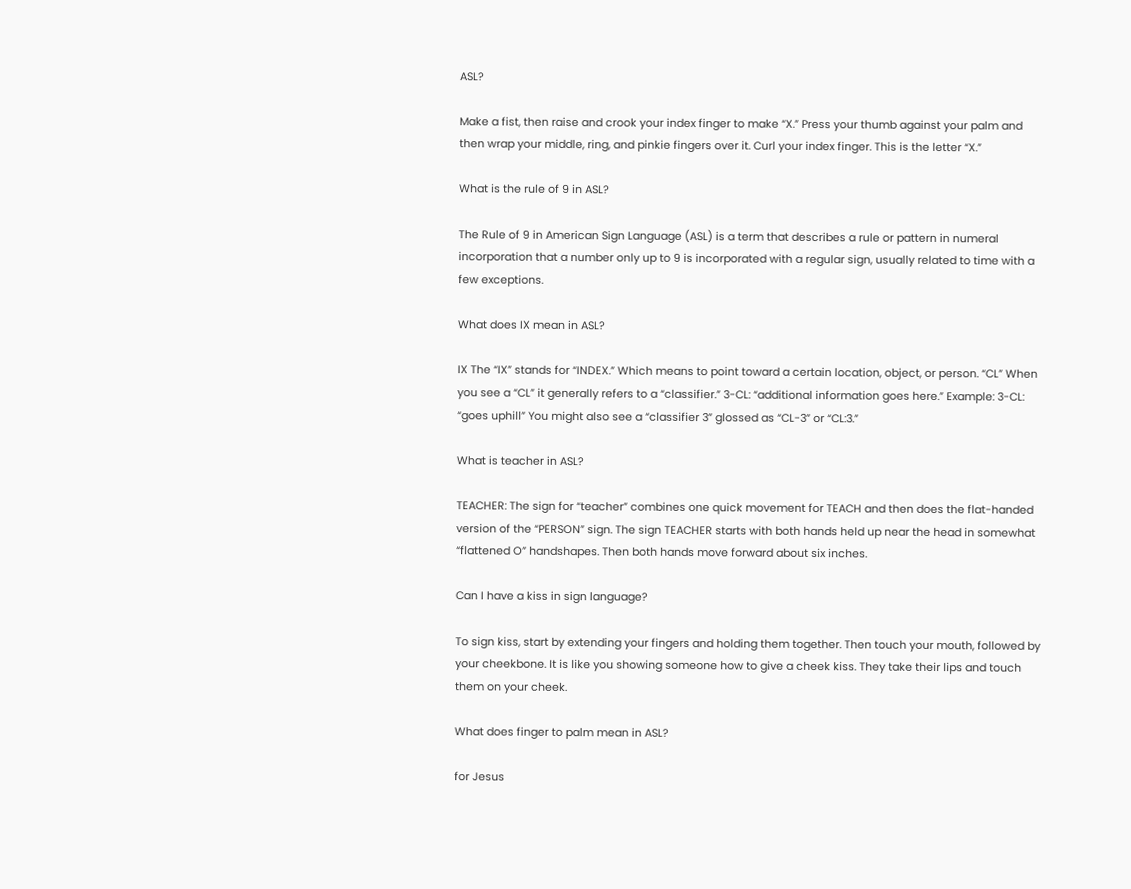ASL?

Make a fist, then raise and crook your index finger to make “X.” Press your thumb against your palm and then wrap your middle, ring, and pinkie fingers over it. Curl your index finger. This is the letter “X.”

What is the rule of 9 in ASL?

The Rule of 9 in American Sign Language (ASL) is a term that describes a rule or pattern in numeral incorporation that a number only up to 9 is incorporated with a regular sign, usually related to time with a few exceptions.

What does IX mean in ASL?

IX The “IX” stands for “INDEX.” Which means to point toward a certain location, object, or person. “CL” When you see a “CL” it generally refers to a “classifier.” 3-CL: “additional information goes here.” Example: 3-CL: “goes uphill” You might also see a “classifier 3” glossed as “CL-3” or “CL:3.”

What is teacher in ASL?

TEACHER: The sign for “teacher” combines one quick movement for TEACH and then does the flat-handed version of the “PERSON” sign. The sign TEACHER starts with both hands held up near the head in somewhat “flattened O” handshapes. Then both hands move forward about six inches.

Can I have a kiss in sign language?

To sign kiss, start by extending your fingers and holding them together. Then touch your mouth, followed by your cheekbone. It is like you showing someone how to give a cheek kiss. They take their lips and touch them on your cheek.

What does finger to palm mean in ASL?

for Jesus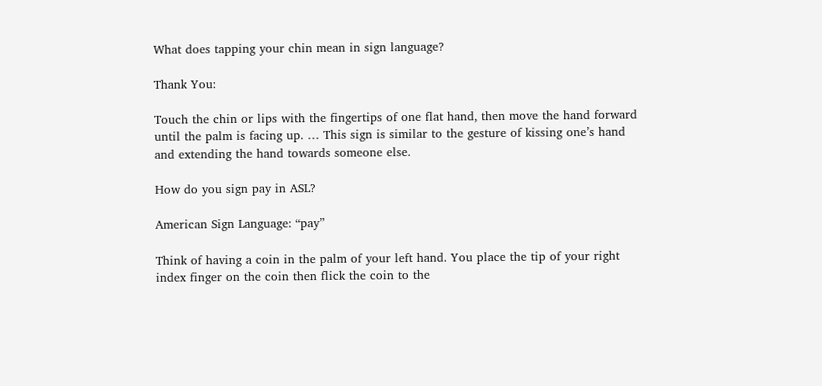What does tapping your chin mean in sign language?

Thank You:

Touch the chin or lips with the fingertips of one flat hand, then move the hand forward until the palm is facing up. … This sign is similar to the gesture of kissing one’s hand and extending the hand towards someone else.

How do you sign pay in ASL?

American Sign Language: “pay”

Think of having a coin in the palm of your left hand. You place the tip of your right index finger on the coin then flick the coin to the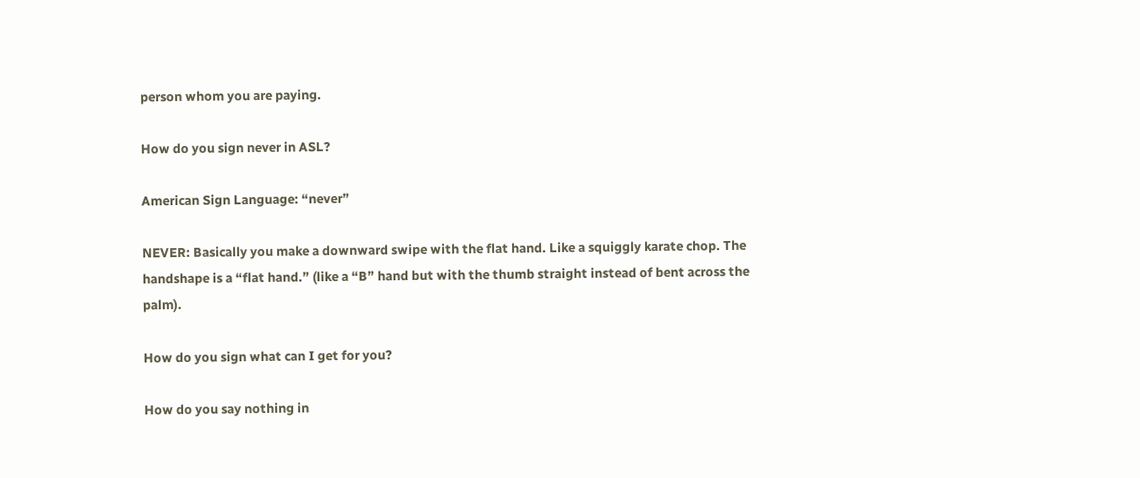person whom you are paying.

How do you sign never in ASL?

American Sign Language: “never”

NEVER: Basically you make a downward swipe with the flat hand. Like a squiggly karate chop. The handshape is a “flat hand.” (like a “B” hand but with the thumb straight instead of bent across the palm).

How do you sign what can I get for you?

How do you say nothing in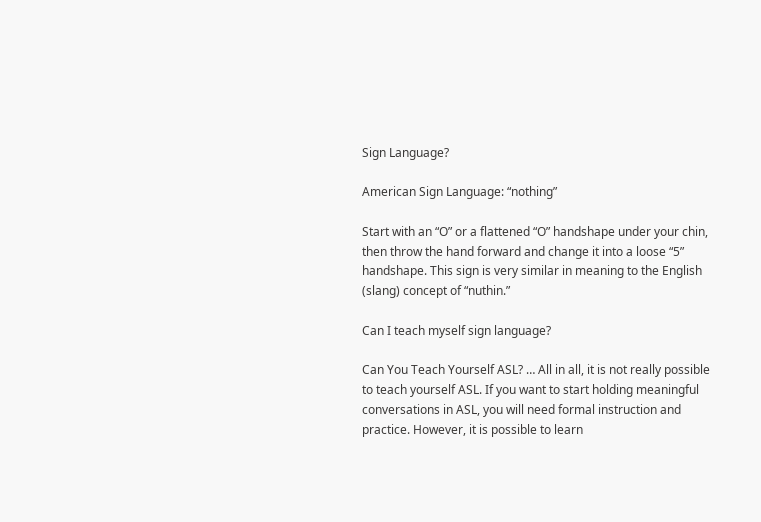Sign Language?

American Sign Language: “nothing”

Start with an “O” or a flattened “O” handshape under your chin, then throw the hand forward and change it into a loose “5” handshape. This sign is very similar in meaning to the English (slang) concept of “nuthin.”

Can I teach myself sign language?

Can You Teach Yourself ASL? … All in all, it is not really possible to teach yourself ASL. If you want to start holding meaningful conversations in ASL, you will need formal instruction and practice. However, it is possible to learn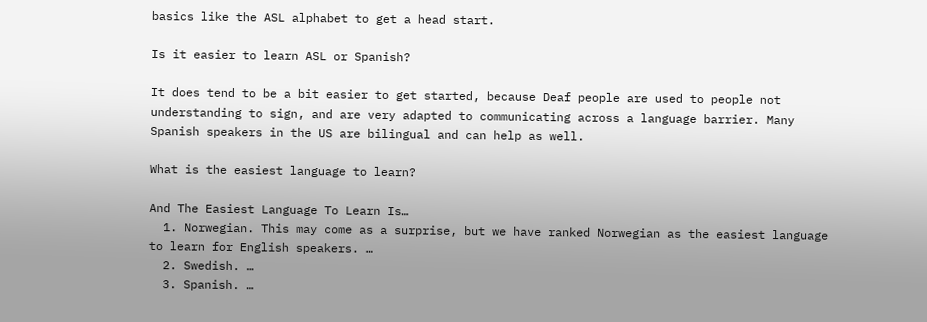basics like the ASL alphabet to get a head start.

Is it easier to learn ASL or Spanish?

It does tend to be a bit easier to get started, because Deaf people are used to people not understanding to sign, and are very adapted to communicating across a language barrier. Many Spanish speakers in the US are bilingual and can help as well.

What is the easiest language to learn?

And The Easiest Language To Learn Is…
  1. Norwegian. This may come as a surprise, but we have ranked Norwegian as the easiest language to learn for English speakers. …
  2. Swedish. …
  3. Spanish. …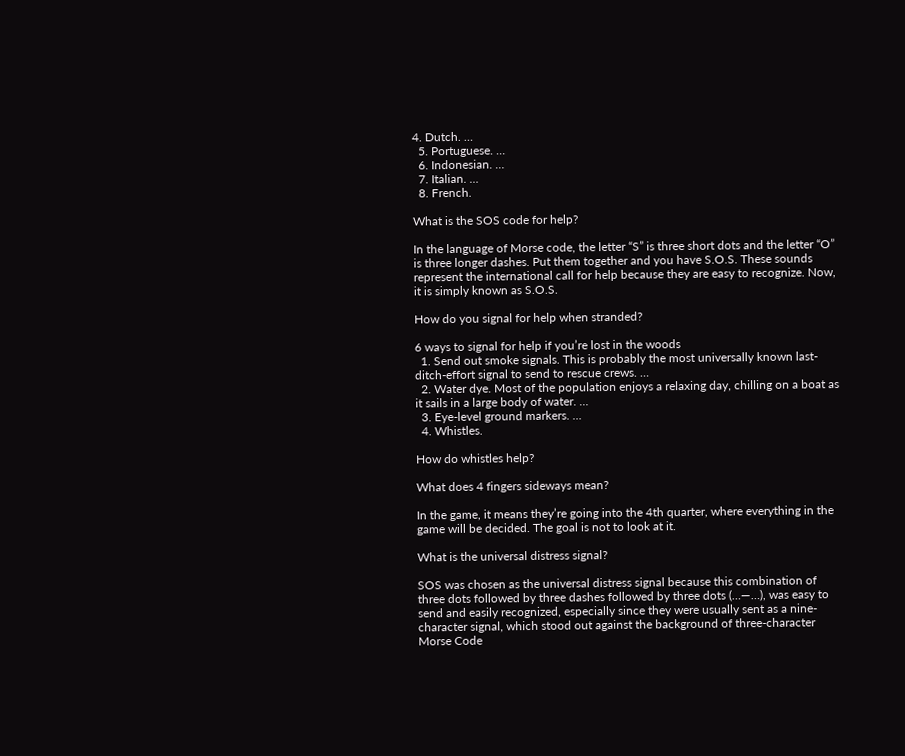4. Dutch. …
  5. Portuguese. …
  6. Indonesian. …
  7. Italian. …
  8. French.

What is the SOS code for help?

In the language of Morse code, the letter “S” is three short dots and the letter “O” is three longer dashes. Put them together and you have S.O.S. These sounds represent the international call for help because they are easy to recognize. Now, it is simply known as S.O.S.

How do you signal for help when stranded?

6 ways to signal for help if you’re lost in the woods
  1. Send out smoke signals. This is probably the most universally known last-ditch-effort signal to send to rescue crews. …
  2. Water dye. Most of the population enjoys a relaxing day, chilling on a boat as it sails in a large body of water. …
  3. Eye-level ground markers. …
  4. Whistles.

How do whistles help?

What does 4 fingers sideways mean?

In the game, it means they’re going into the 4th quarter, where everything in the game will be decided. The goal is not to look at it.

What is the universal distress signal?

SOS was chosen as the universal distress signal because this combination of three dots followed by three dashes followed by three dots (…—…), was easy to send and easily recognized, especially since they were usually sent as a nine-character signal, which stood out against the background of three-character Morse Code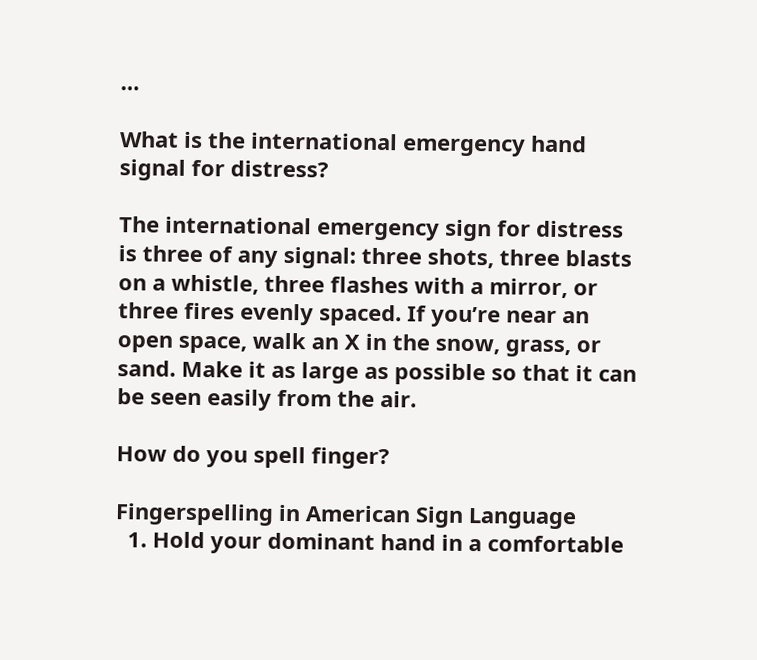…

What is the international emergency hand signal for distress?

The international emergency sign for distress is three of any signal: three shots, three blasts on a whistle, three flashes with a mirror, or three fires evenly spaced. If you’re near an open space, walk an X in the snow, grass, or sand. Make it as large as possible so that it can be seen easily from the air.

How do you spell finger?

Fingerspelling in American Sign Language
  1. Hold your dominant hand in a comfortable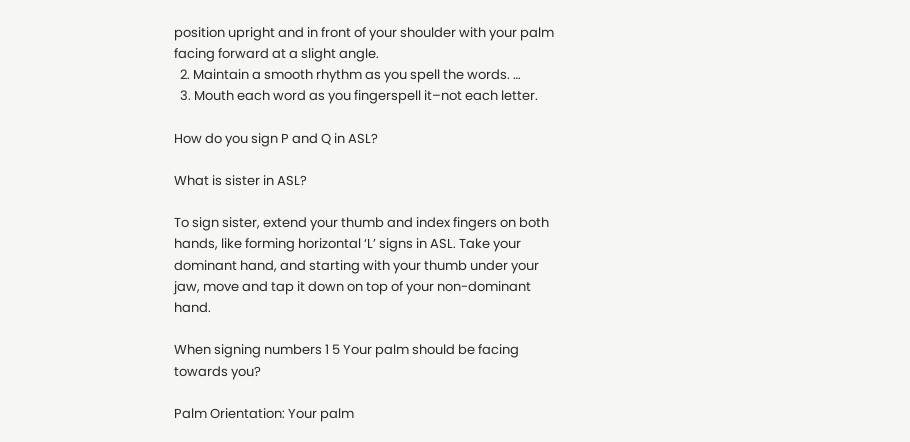position upright and in front of your shoulder with your palm facing forward at a slight angle.
  2. Maintain a smooth rhythm as you spell the words. …
  3. Mouth each word as you fingerspell it–not each letter.

How do you sign P and Q in ASL?

What is sister in ASL?

To sign sister, extend your thumb and index fingers on both hands, like forming horizontal ‘L’ signs in ASL. Take your dominant hand, and starting with your thumb under your jaw, move and tap it down on top of your non-dominant hand.

When signing numbers 1 5 Your palm should be facing towards you?

Palm Orientation: Your palm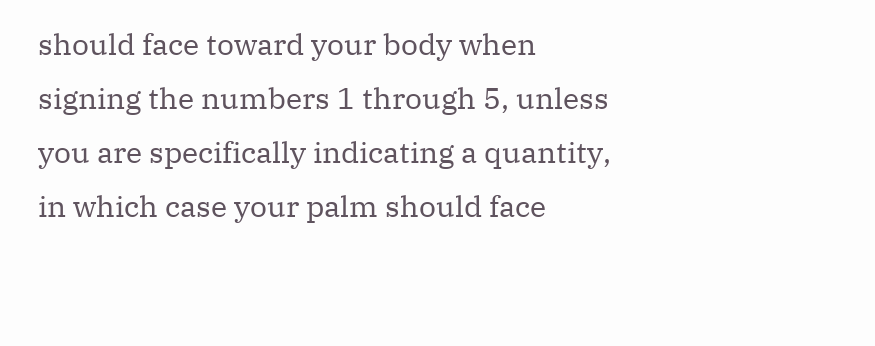should face toward your body when signing the numbers 1 through 5, unless you are specifically indicating a quantity, in which case your palm should face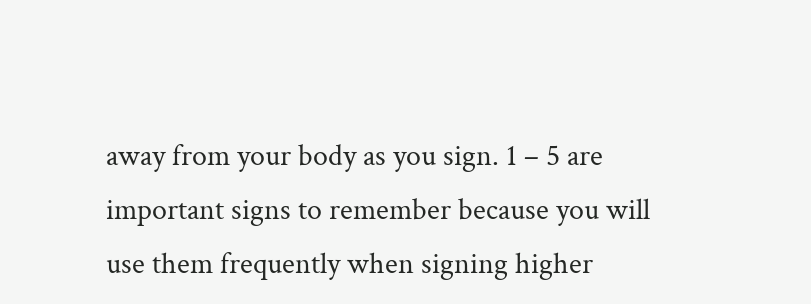away from your body as you sign. 1 – 5 are important signs to remember because you will use them frequently when signing higher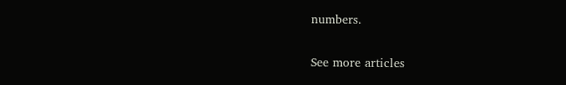numbers.

See more articles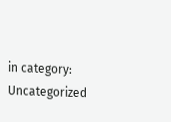in category: Uncategorized